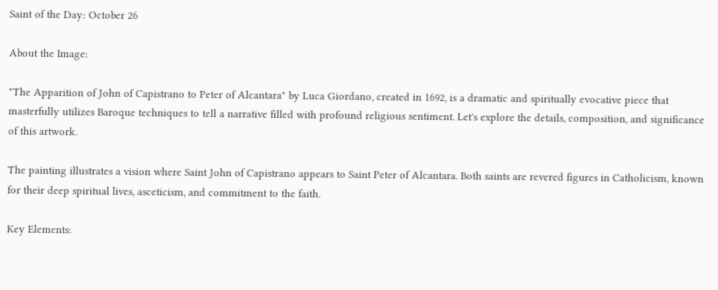Saint of the Day: October 26

About the Image:

"The Apparition of John of Capistrano to Peter of Alcantara" by Luca Giordano, created in 1692, is a dramatic and spiritually evocative piece that masterfully utilizes Baroque techniques to tell a narrative filled with profound religious sentiment. Let's explore the details, composition, and significance of this artwork.

The painting illustrates a vision where Saint John of Capistrano appears to Saint Peter of Alcantara. Both saints are revered figures in Catholicism, known for their deep spiritual lives, asceticism, and commitment to the faith.

Key Elements: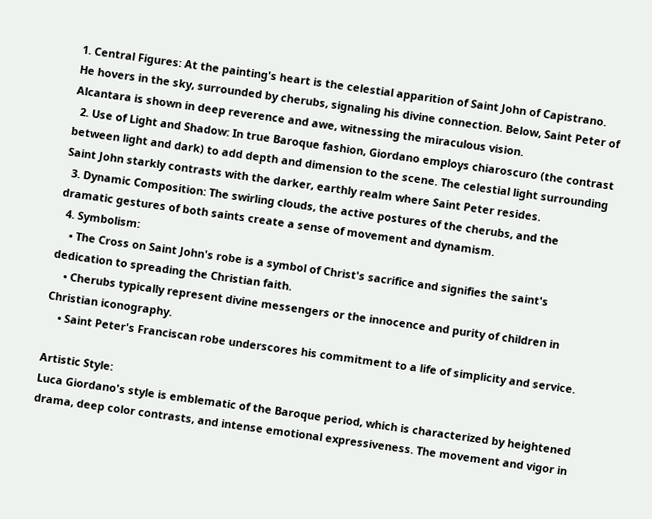1. Central Figures: At the painting's heart is the celestial apparition of Saint John of Capistrano. He hovers in the sky, surrounded by cherubs, signaling his divine connection. Below, Saint Peter of Alcantara is shown in deep reverence and awe, witnessing the miraculous vision.
  2. Use of Light and Shadow: In true Baroque fashion, Giordano employs chiaroscuro (the contrast between light and dark) to add depth and dimension to the scene. The celestial light surrounding Saint John starkly contrasts with the darker, earthly realm where Saint Peter resides.
  3. Dynamic Composition: The swirling clouds, the active postures of the cherubs, and the dramatic gestures of both saints create a sense of movement and dynamism.
  4. Symbolism:
    • The Cross on Saint John's robe is a symbol of Christ's sacrifice and signifies the saint's dedication to spreading the Christian faith.
    • Cherubs typically represent divine messengers or the innocence and purity of children in Christian iconography.
    • Saint Peter's Franciscan robe underscores his commitment to a life of simplicity and service.

Artistic Style:
Luca Giordano's style is emblematic of the Baroque period, which is characterized by heightened drama, deep color contrasts, and intense emotional expressiveness. The movement and vigor in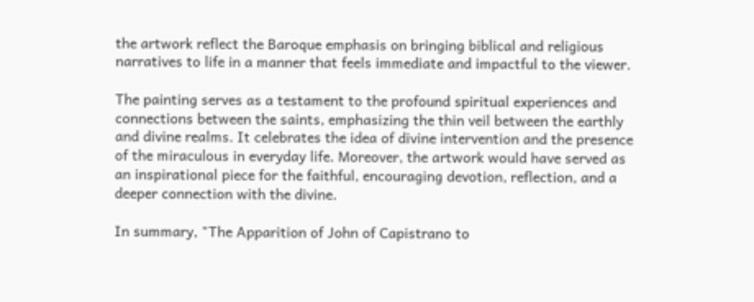the artwork reflect the Baroque emphasis on bringing biblical and religious narratives to life in a manner that feels immediate and impactful to the viewer.

The painting serves as a testament to the profound spiritual experiences and connections between the saints, emphasizing the thin veil between the earthly and divine realms. It celebrates the idea of divine intervention and the presence of the miraculous in everyday life. Moreover, the artwork would have served as an inspirational piece for the faithful, encouraging devotion, reflection, and a deeper connection with the divine.

In summary, "The Apparition of John of Capistrano to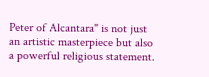Peter of Alcantara" is not just an artistic masterpiece but also a powerful religious statement.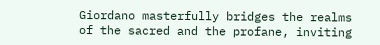Giordano masterfully bridges the realms of the sacred and the profane, inviting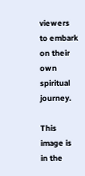viewers to embark on their own spiritual journey.

This image is in the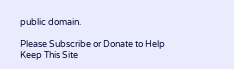public domain.

Please Subscribe or Donate to Help Keep This Site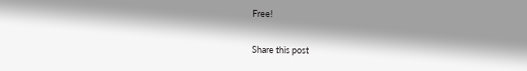Free!

Share this post